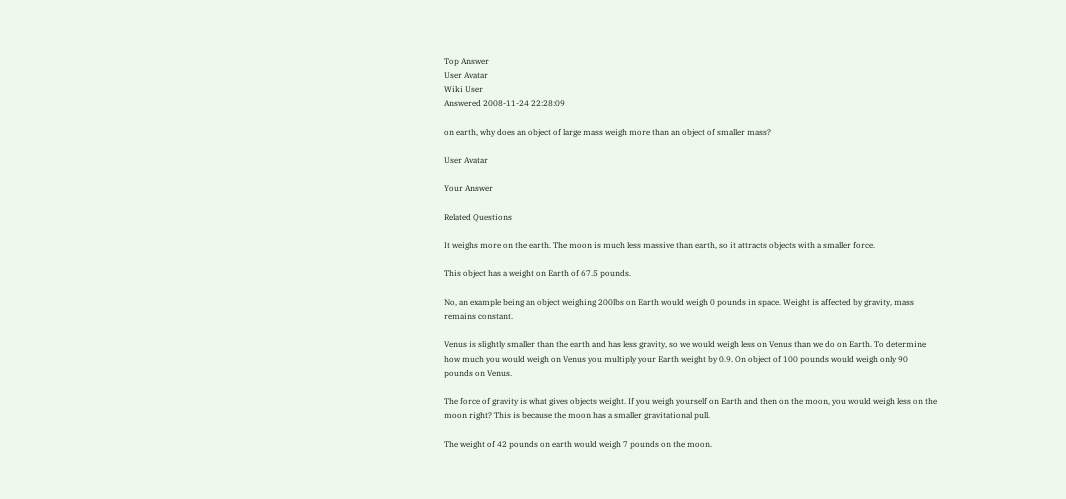Top Answer
User Avatar
Wiki User
Answered 2008-11-24 22:28:09

on earth, why does an object of large mass weigh more than an object of smaller mass?

User Avatar

Your Answer

Related Questions

It weighs more on the earth. The moon is much less massive than earth, so it attracts objects with a smaller force.

This object has a weight on Earth of 67.5 pounds.

No, an example being an object weighing 200lbs on Earth would weigh 0 pounds in space. Weight is affected by gravity, mass remains constant.

Venus is slightly smaller than the earth and has less gravity, so we would weigh less on Venus than we do on Earth. To determine how much you would weigh on Venus you multiply your Earth weight by 0.9. On object of 100 pounds would weigh only 90 pounds on Venus.

The force of gravity is what gives objects weight. If you weigh yourself on Earth and then on the moon, you would weigh less on the moon right? This is because the moon has a smaller gravitational pull.

The weight of 42 pounds on earth would weigh 7 pounds on the moon.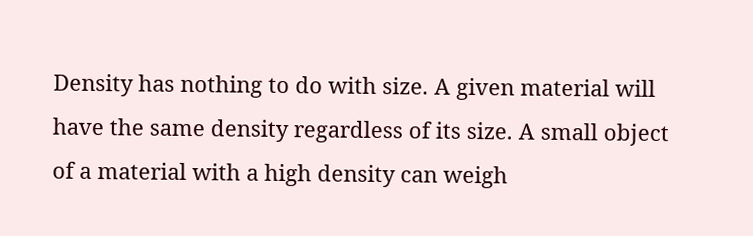Density has nothing to do with size. A given material will have the same density regardless of its size. A small object of a material with a high density can weigh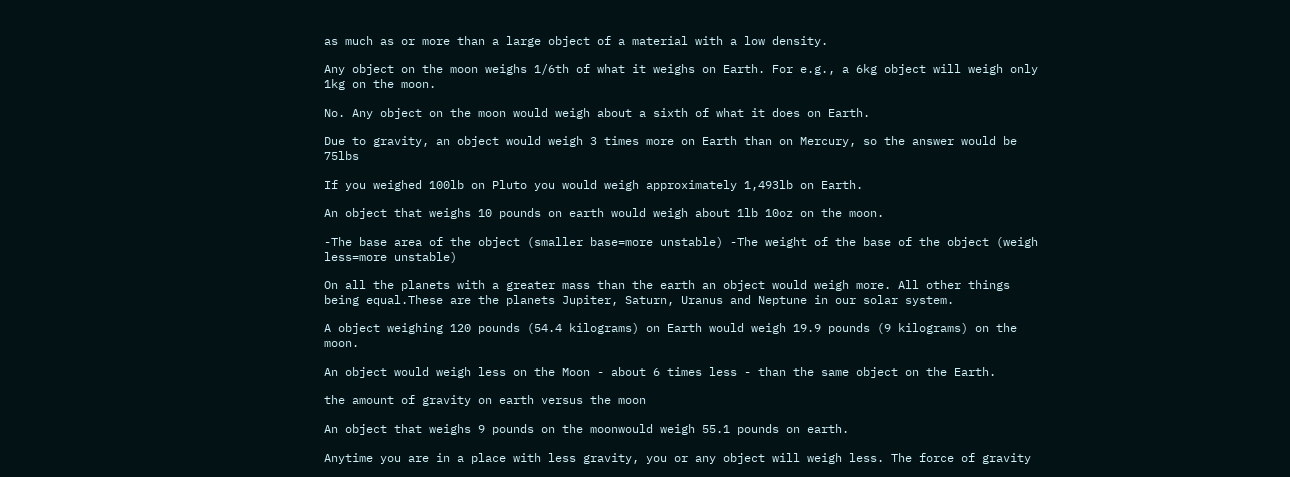as much as or more than a large object of a material with a low density.

Any object on the moon weighs 1/6th of what it weighs on Earth. For e.g., a 6kg object will weigh only 1kg on the moon.

No. Any object on the moon would weigh about a sixth of what it does on Earth.

Due to gravity, an object would weigh 3 times more on Earth than on Mercury, so the answer would be 75lbs

If you weighed 100lb on Pluto you would weigh approximately 1,493lb on Earth.

An object that weighs 10 pounds on earth would weigh about 1lb 10oz on the moon.

-The base area of the object (smaller base=more unstable) -The weight of the base of the object (weigh less=more unstable)

On all the planets with a greater mass than the earth an object would weigh more. All other things being equal.These are the planets Jupiter, Saturn, Uranus and Neptune in our solar system.

A object weighing 120 pounds (54.4 kilograms) on Earth would weigh 19.9 pounds (9 kilograms) on the moon.

An object would weigh less on the Moon - about 6 times less - than the same object on the Earth.

the amount of gravity on earth versus the moon

An object that weighs 9 pounds on the moonwould weigh 55.1 pounds on earth.

Anytime you are in a place with less gravity, you or any object will weigh less. The force of gravity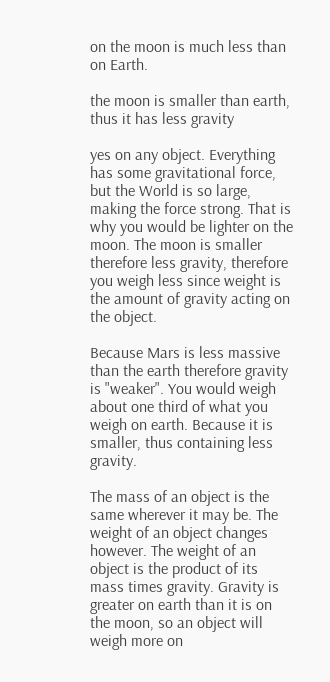on the moon is much less than on Earth.

the moon is smaller than earth, thus it has less gravity

yes on any object. Everything has some gravitational force, but the World is so large, making the force strong. That is why you would be lighter on the moon. The moon is smaller therefore less gravity, therefore you weigh less since weight is the amount of gravity acting on the object.

Because Mars is less massive than the earth therefore gravity is "weaker". You would weigh about one third of what you weigh on earth. Because it is smaller, thus containing less gravity.

The mass of an object is the same wherever it may be. The weight of an object changes however. The weight of an object is the product of its mass times gravity. Gravity is greater on earth than it is on the moon, so an object will weigh more on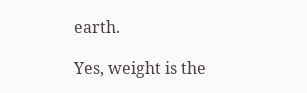earth.

Yes, weight is the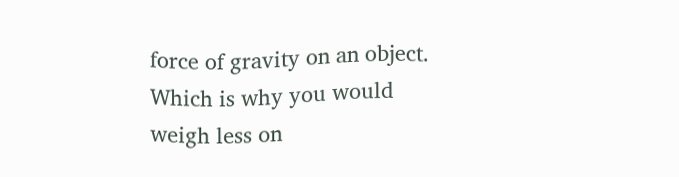force of gravity on an object. Which is why you would weigh less on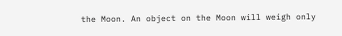the Moon. An object on the Moon will weigh only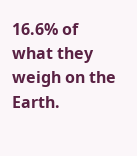16.6% of what they weigh on the Earth.